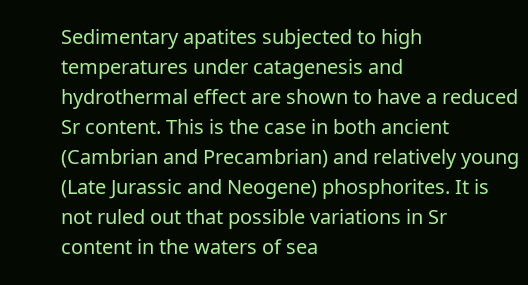Sedimentary apatites subjected to high temperatures under catagenesis and hydrothermal effect are shown to have a reduced Sr content. This is the case in both ancient (Cambrian and Precambrian) and relatively young (Late Jurassic and Neogene) phosphorites. It is not ruled out that possible variations in Sr content in the waters of sea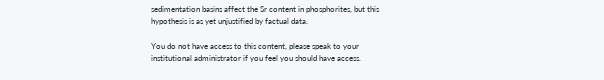sedimentation basins affect the Sr content in phosphorites, but this hypothesis is as yet unjustified by factual data.

You do not have access to this content, please speak to your institutional administrator if you feel you should have access.